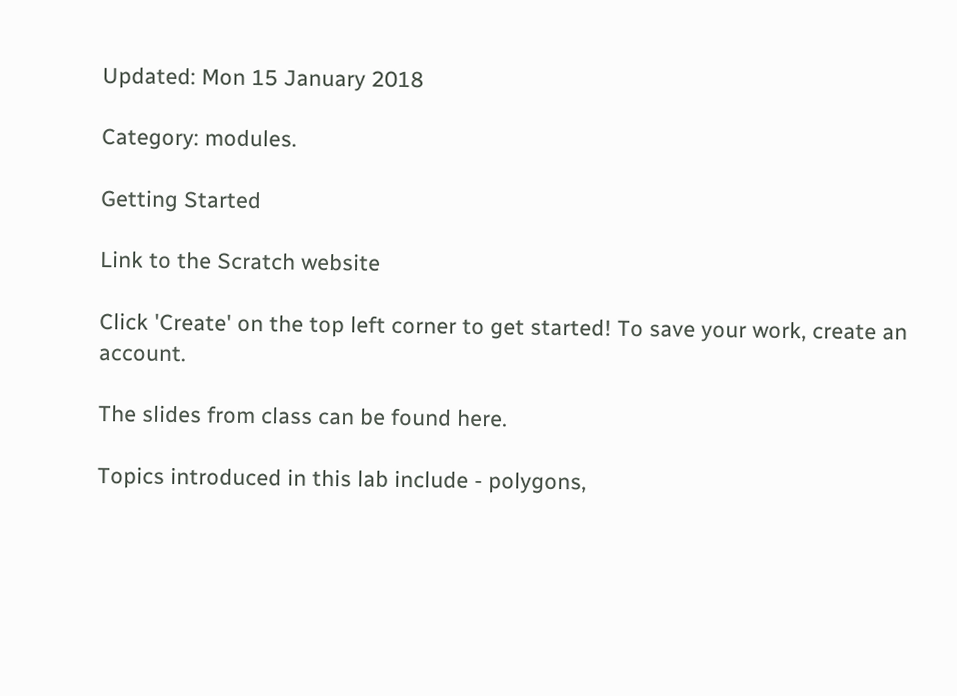Updated: Mon 15 January 2018

Category: modules.

Getting Started

Link to the Scratch website

Click 'Create' on the top left corner to get started! To save your work, create an account.

The slides from class can be found here.

Topics introduced in this lab include - polygons,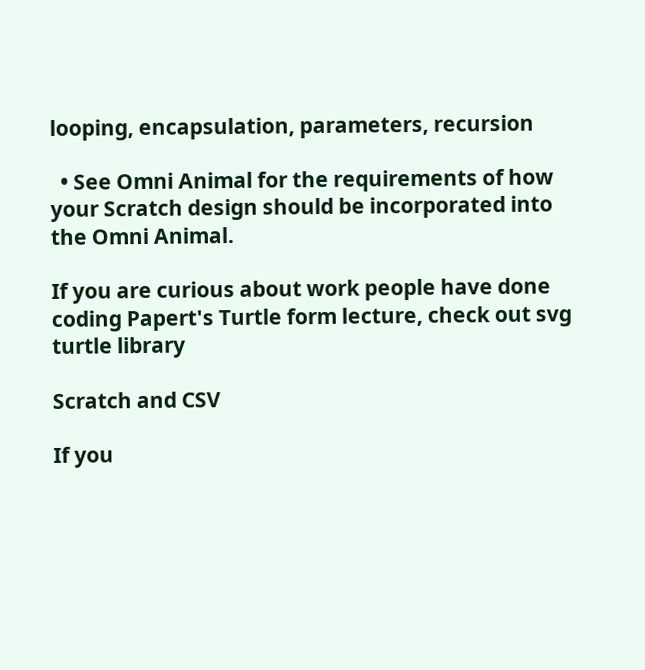looping, encapsulation, parameters, recursion

  • See Omni Animal for the requirements of how your Scratch design should be incorporated into the Omni Animal.

If you are curious about work people have done coding Papert's Turtle form lecture, check out svg turtle library

Scratch and CSV

If you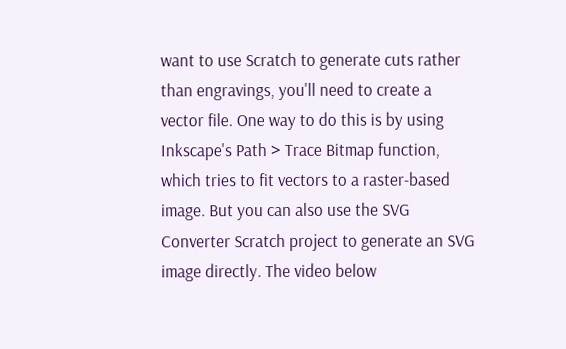want to use Scratch to generate cuts rather than engravings, you'll need to create a vector file. One way to do this is by using Inkscape's Path > Trace Bitmap function, which tries to fit vectors to a raster-based image. But you can also use the SVG Converter Scratch project to generate an SVG image directly. The video below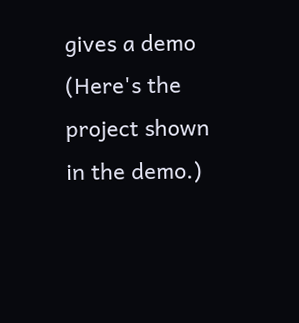gives a demo (Here's the project shown in the demo.)